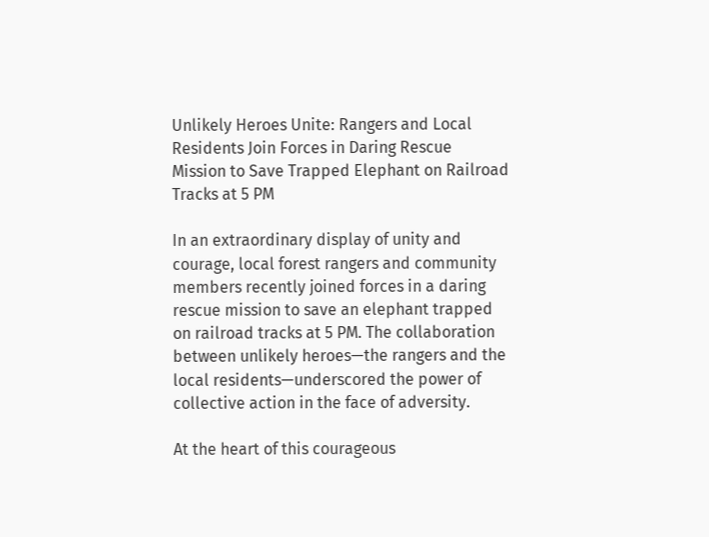Unlikely Heroes Unite: Rangers and Local Residents Join Forces in Daring Rescue Mission to Save Trapped Elephant on Railroad Tracks at 5 PM

In an extraordinary display of unity and courage, local forest rangers and community members recently joined forces in a daring rescue mission to save an elephant trapped on railroad tracks at 5 PM. The collaboration between unlikely heroes—the rangers and the local residents—underscored the power of collective action in the face of adversity.

At the heart of this courageous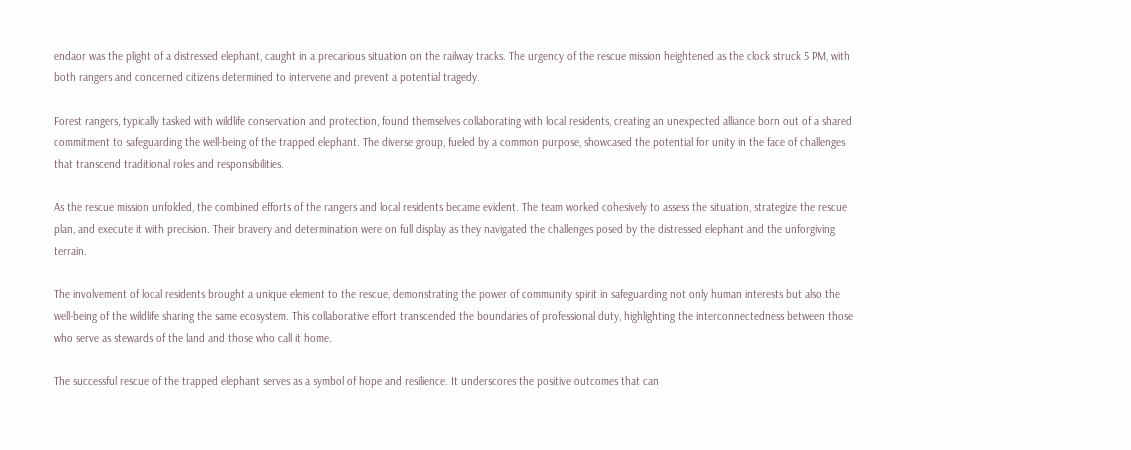endaor was the plight of a distressed elephant, caught in a precarious situation on the railway tracks. The urgency of the rescue mission heightened as the clock struck 5 PM, with both rangers and concerned citizens determined to intervene and prevent a potential tragedy.

Forest rangers, typically tasked with wildlife conservation and protection, found themselves collaborating with local residents, creating an unexpected alliance born out of a shared commitment to safeguarding the well-being of the trapped elephant. The diverse group, fueled by a common purpose, showcased the potential for unity in the face of challenges that transcend traditional roles and responsibilities.

As the rescue mission unfolded, the combined efforts of the rangers and local residents became evident. The team worked cohesively to assess the situation, strategize the rescue plan, and execute it with precision. Their bravery and determination were on full display as they navigated the challenges posed by the distressed elephant and the unforgiving terrain.

The involvement of local residents brought a unique element to the rescue, demonstrating the power of community spirit in safeguarding not only human interests but also the well-being of the wildlife sharing the same ecosystem. This collaborative effort transcended the boundaries of professional duty, highlighting the interconnectedness between those who serve as stewards of the land and those who call it home.

The successful rescue of the trapped elephant serves as a symbol of hope and resilience. It underscores the positive outcomes that can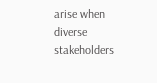arise when diverse stakeholders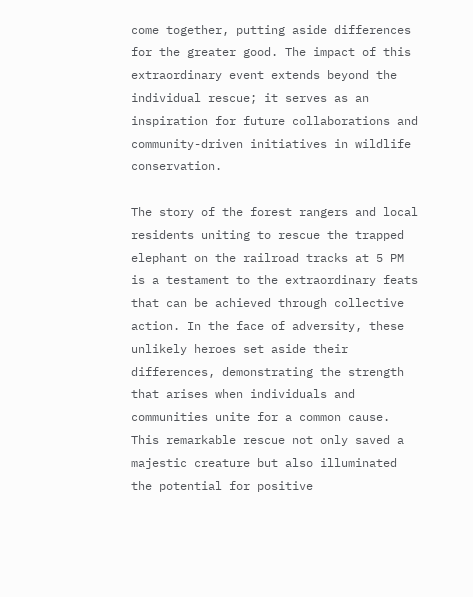come together, putting aside differences for the greater good. The impact of this extraordinary event extends beyond the individual rescue; it serves as an inspiration for future collaborations and community-driven initiatives in wildlife conservation.

The story of the forest rangers and local residents uniting to rescue the trapped elephant on the railroad tracks at 5 PM is a testament to the extraordinary feats that can be achieved through collective action. In the face of adversity, these unlikely heroes set aside their differences, demonstrating the strength that arises when individuals and communities unite for a common cause. This remarkable rescue not only saved a majestic creature but also illuminated the potential for positive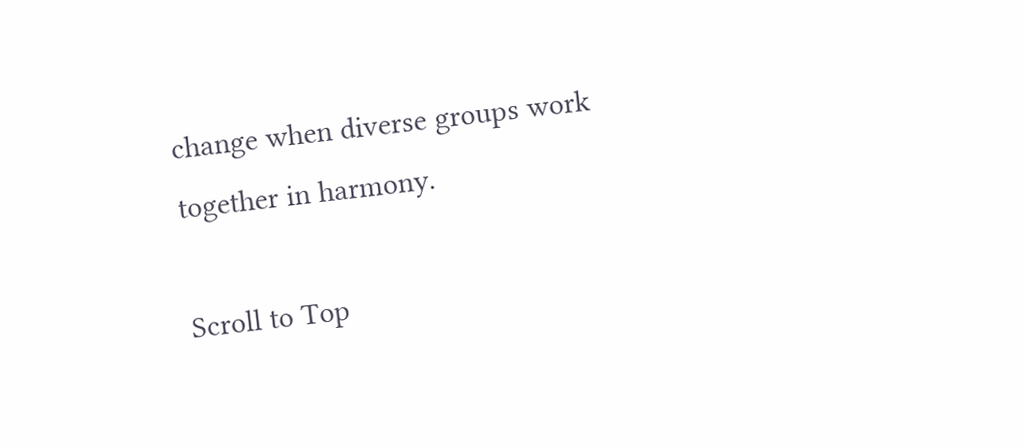change when diverse groups work together in harmony.

Scroll to Top